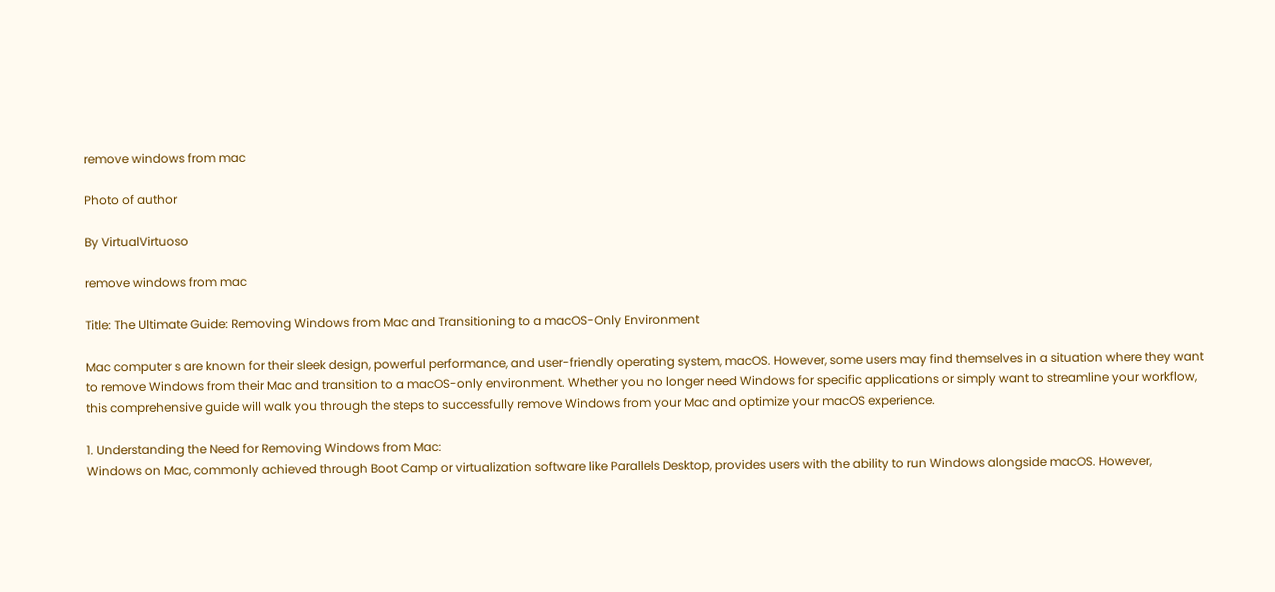remove windows from mac

Photo of author

By VirtualVirtuoso

remove windows from mac

Title: The Ultimate Guide: Removing Windows from Mac and Transitioning to a macOS-Only Environment

Mac computer s are known for their sleek design, powerful performance, and user-friendly operating system, macOS. However, some users may find themselves in a situation where they want to remove Windows from their Mac and transition to a macOS-only environment. Whether you no longer need Windows for specific applications or simply want to streamline your workflow, this comprehensive guide will walk you through the steps to successfully remove Windows from your Mac and optimize your macOS experience.

1. Understanding the Need for Removing Windows from Mac:
Windows on Mac, commonly achieved through Boot Camp or virtualization software like Parallels Desktop, provides users with the ability to run Windows alongside macOS. However,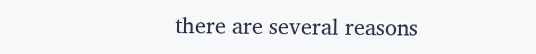there are several reasons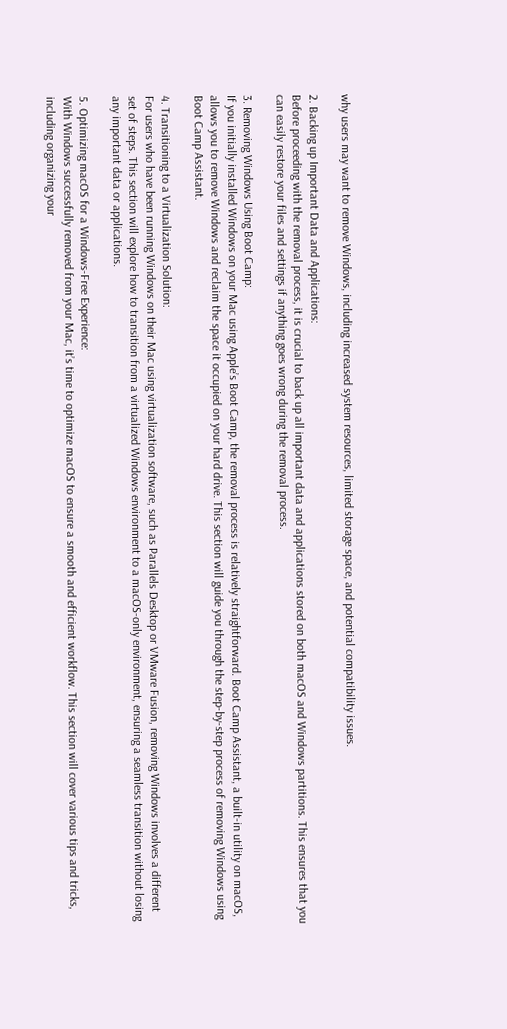why users may want to remove Windows, including increased system resources, limited storage space, and potential compatibility issues.

2. Backing up Important Data and Applications:
Before proceeding with the removal process, it is crucial to back up all important data and applications stored on both macOS and Windows partitions. This ensures that you can easily restore your files and settings if anything goes wrong during the removal process.

3. Removing Windows Using Boot Camp:
If you initially installed Windows on your Mac using Apple’s Boot Camp, the removal process is relatively straightforward. Boot Camp Assistant, a built-in utility on macOS, allows you to remove Windows and reclaim the space it occupied on your hard drive. This section will guide you through the step-by-step process of removing Windows using Boot Camp Assistant.

4. Transitioning to a Virtualization Solution:
For users who have been running Windows on their Mac using virtualization software, such as Parallels Desktop or VMware Fusion, removing Windows involves a different set of steps. This section will explore how to transition from a virtualized Windows environment to a macOS-only environment, ensuring a seamless transition without losing any important data or applications.

5. Optimizing macOS for a Windows-Free Experience:
With Windows successfully removed from your Mac, it’s time to optimize macOS to ensure a smooth and efficient workflow. This section will cover various tips and tricks, including organizing your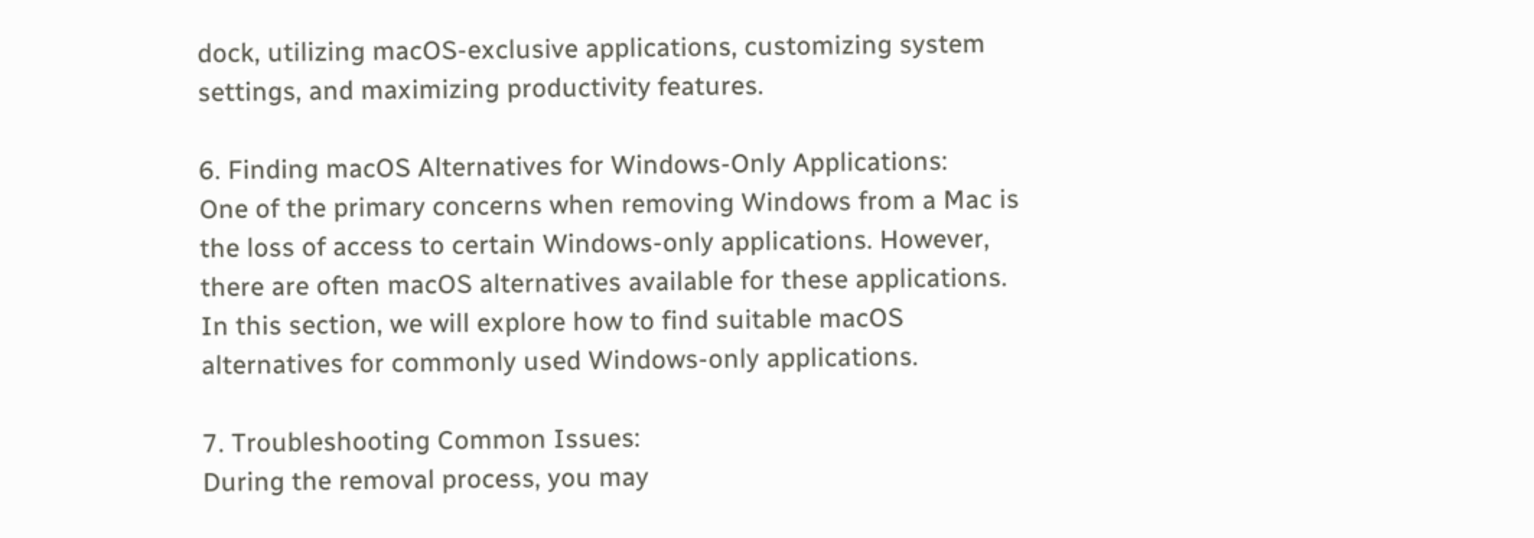dock, utilizing macOS-exclusive applications, customizing system settings, and maximizing productivity features.

6. Finding macOS Alternatives for Windows-Only Applications:
One of the primary concerns when removing Windows from a Mac is the loss of access to certain Windows-only applications. However, there are often macOS alternatives available for these applications. In this section, we will explore how to find suitable macOS alternatives for commonly used Windows-only applications.

7. Troubleshooting Common Issues:
During the removal process, you may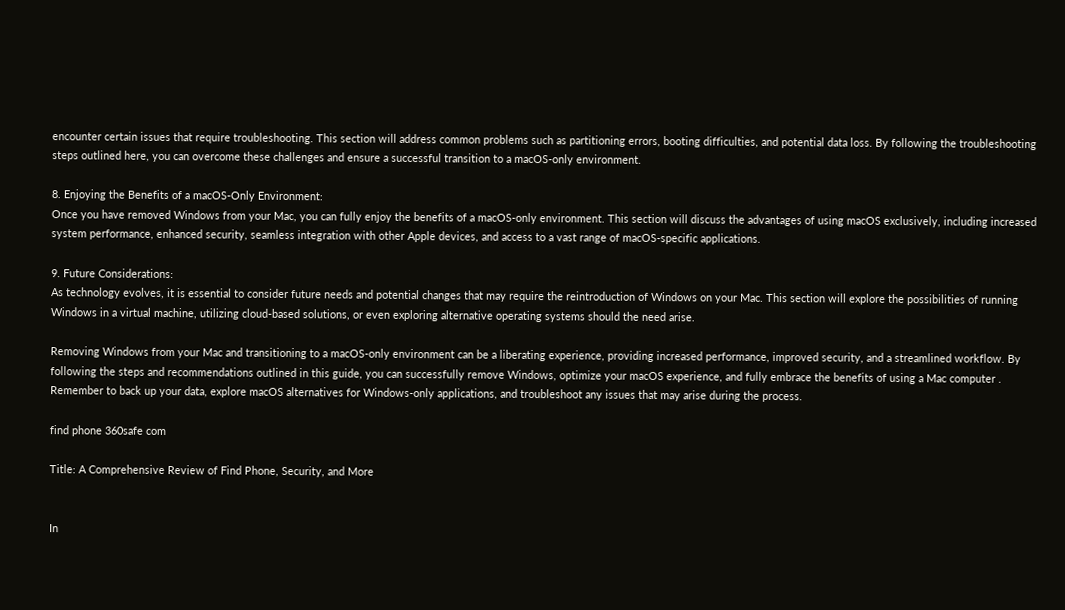encounter certain issues that require troubleshooting. This section will address common problems such as partitioning errors, booting difficulties, and potential data loss. By following the troubleshooting steps outlined here, you can overcome these challenges and ensure a successful transition to a macOS-only environment.

8. Enjoying the Benefits of a macOS-Only Environment:
Once you have removed Windows from your Mac, you can fully enjoy the benefits of a macOS-only environment. This section will discuss the advantages of using macOS exclusively, including increased system performance, enhanced security, seamless integration with other Apple devices, and access to a vast range of macOS-specific applications.

9. Future Considerations:
As technology evolves, it is essential to consider future needs and potential changes that may require the reintroduction of Windows on your Mac. This section will explore the possibilities of running Windows in a virtual machine, utilizing cloud-based solutions, or even exploring alternative operating systems should the need arise.

Removing Windows from your Mac and transitioning to a macOS-only environment can be a liberating experience, providing increased performance, improved security, and a streamlined workflow. By following the steps and recommendations outlined in this guide, you can successfully remove Windows, optimize your macOS experience, and fully embrace the benefits of using a Mac computer . Remember to back up your data, explore macOS alternatives for Windows-only applications, and troubleshoot any issues that may arise during the process.

find phone 360safe com

Title: A Comprehensive Review of Find Phone, Security, and More


In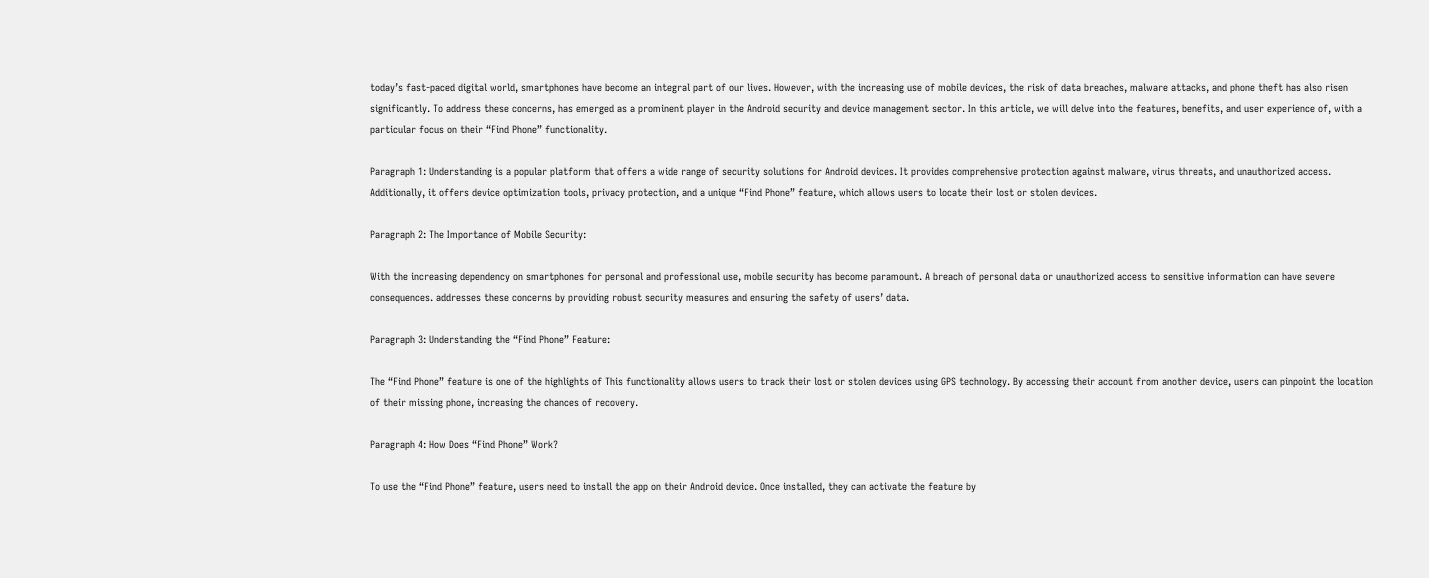today’s fast-paced digital world, smartphones have become an integral part of our lives. However, with the increasing use of mobile devices, the risk of data breaches, malware attacks, and phone theft has also risen significantly. To address these concerns, has emerged as a prominent player in the Android security and device management sector. In this article, we will delve into the features, benefits, and user experience of, with a particular focus on their “Find Phone” functionality.

Paragraph 1: Understanding is a popular platform that offers a wide range of security solutions for Android devices. It provides comprehensive protection against malware, virus threats, and unauthorized access. Additionally, it offers device optimization tools, privacy protection, and a unique “Find Phone” feature, which allows users to locate their lost or stolen devices.

Paragraph 2: The Importance of Mobile Security:

With the increasing dependency on smartphones for personal and professional use, mobile security has become paramount. A breach of personal data or unauthorized access to sensitive information can have severe consequences. addresses these concerns by providing robust security measures and ensuring the safety of users’ data.

Paragraph 3: Understanding the “Find Phone” Feature:

The “Find Phone” feature is one of the highlights of This functionality allows users to track their lost or stolen devices using GPS technology. By accessing their account from another device, users can pinpoint the location of their missing phone, increasing the chances of recovery.

Paragraph 4: How Does “Find Phone” Work?

To use the “Find Phone” feature, users need to install the app on their Android device. Once installed, they can activate the feature by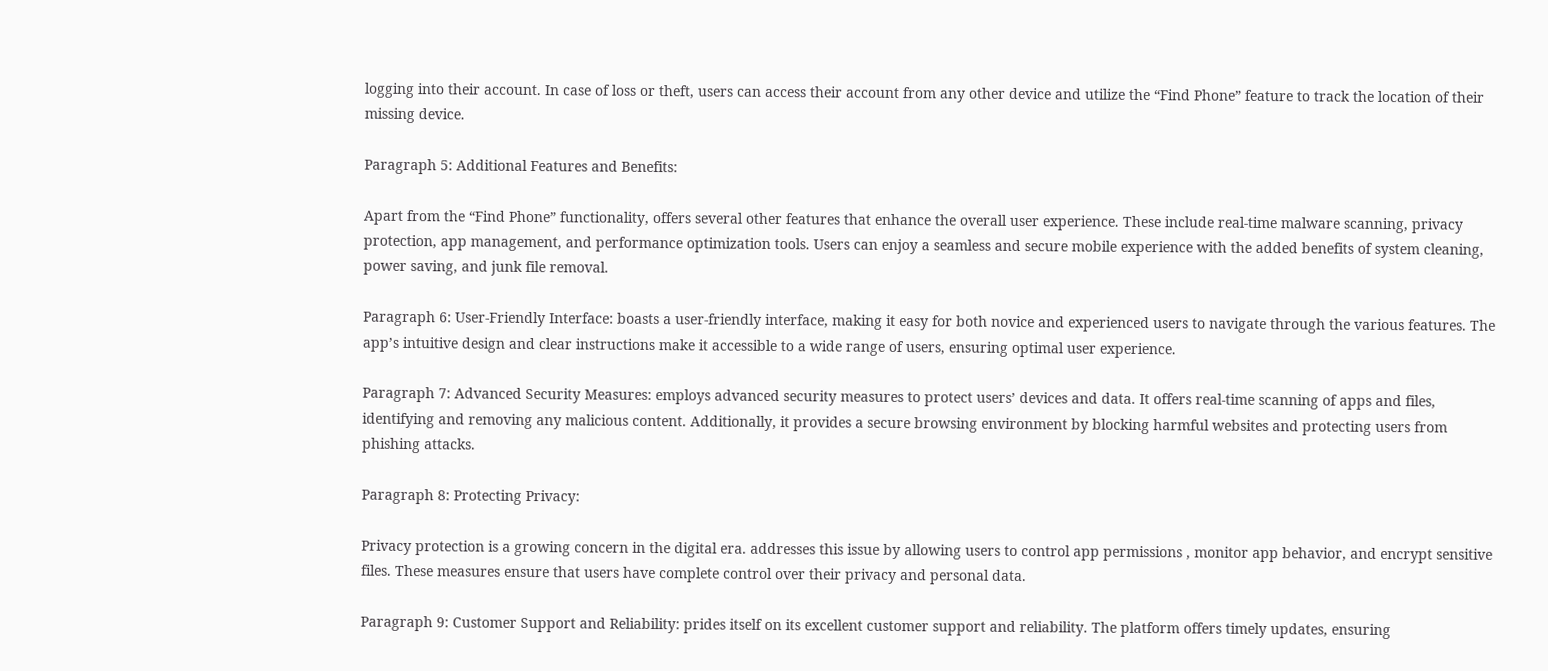logging into their account. In case of loss or theft, users can access their account from any other device and utilize the “Find Phone” feature to track the location of their missing device.

Paragraph 5: Additional Features and Benefits:

Apart from the “Find Phone” functionality, offers several other features that enhance the overall user experience. These include real-time malware scanning, privacy protection, app management, and performance optimization tools. Users can enjoy a seamless and secure mobile experience with the added benefits of system cleaning, power saving, and junk file removal.

Paragraph 6: User-Friendly Interface: boasts a user-friendly interface, making it easy for both novice and experienced users to navigate through the various features. The app’s intuitive design and clear instructions make it accessible to a wide range of users, ensuring optimal user experience.

Paragraph 7: Advanced Security Measures: employs advanced security measures to protect users’ devices and data. It offers real-time scanning of apps and files, identifying and removing any malicious content. Additionally, it provides a secure browsing environment by blocking harmful websites and protecting users from phishing attacks.

Paragraph 8: Protecting Privacy:

Privacy protection is a growing concern in the digital era. addresses this issue by allowing users to control app permissions , monitor app behavior, and encrypt sensitive files. These measures ensure that users have complete control over their privacy and personal data.

Paragraph 9: Customer Support and Reliability: prides itself on its excellent customer support and reliability. The platform offers timely updates, ensuring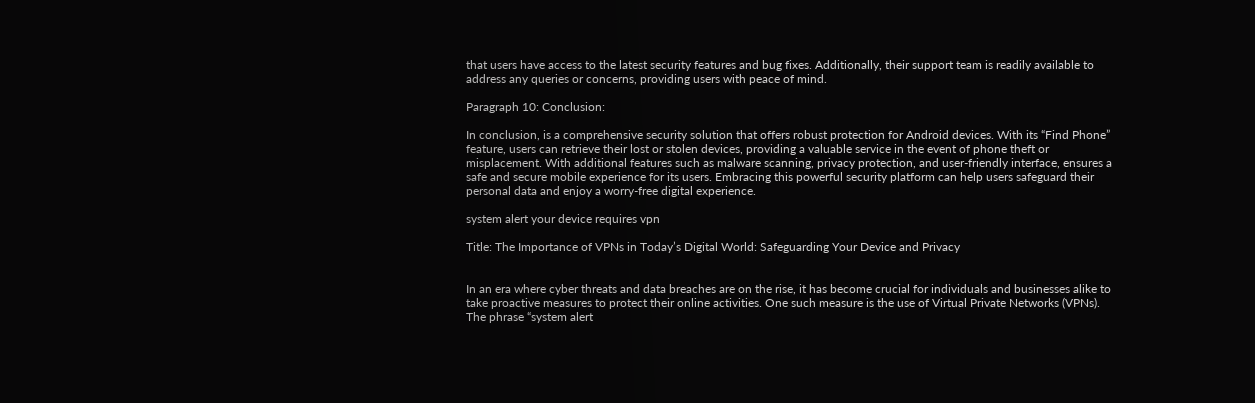that users have access to the latest security features and bug fixes. Additionally, their support team is readily available to address any queries or concerns, providing users with peace of mind.

Paragraph 10: Conclusion:

In conclusion, is a comprehensive security solution that offers robust protection for Android devices. With its “Find Phone” feature, users can retrieve their lost or stolen devices, providing a valuable service in the event of phone theft or misplacement. With additional features such as malware scanning, privacy protection, and user-friendly interface, ensures a safe and secure mobile experience for its users. Embracing this powerful security platform can help users safeguard their personal data and enjoy a worry-free digital experience.

system alert your device requires vpn

Title: The Importance of VPNs in Today’s Digital World: Safeguarding Your Device and Privacy


In an era where cyber threats and data breaches are on the rise, it has become crucial for individuals and businesses alike to take proactive measures to protect their online activities. One such measure is the use of Virtual Private Networks (VPNs). The phrase “system alert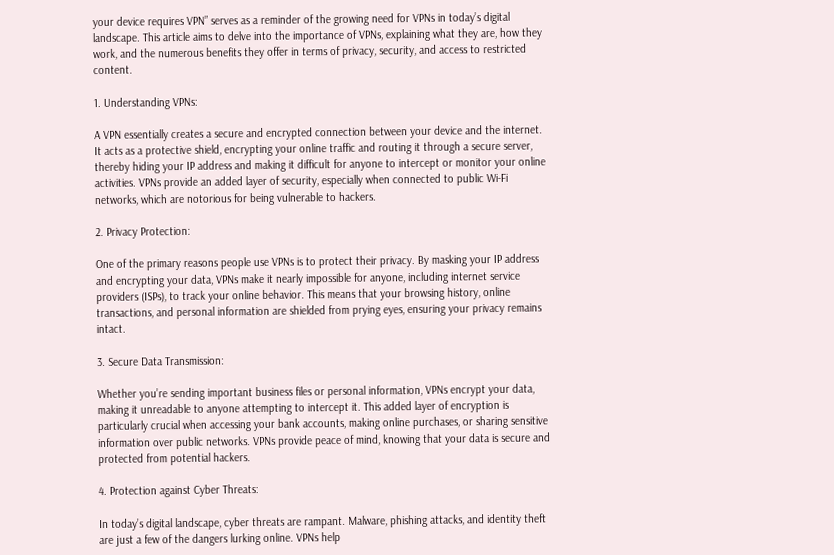your device requires VPN” serves as a reminder of the growing need for VPNs in today’s digital landscape. This article aims to delve into the importance of VPNs, explaining what they are, how they work, and the numerous benefits they offer in terms of privacy, security, and access to restricted content.

1. Understanding VPNs:

A VPN essentially creates a secure and encrypted connection between your device and the internet. It acts as a protective shield, encrypting your online traffic and routing it through a secure server, thereby hiding your IP address and making it difficult for anyone to intercept or monitor your online activities. VPNs provide an added layer of security, especially when connected to public Wi-Fi networks, which are notorious for being vulnerable to hackers.

2. Privacy Protection:

One of the primary reasons people use VPNs is to protect their privacy. By masking your IP address and encrypting your data, VPNs make it nearly impossible for anyone, including internet service providers (ISPs), to track your online behavior. This means that your browsing history, online transactions, and personal information are shielded from prying eyes, ensuring your privacy remains intact.

3. Secure Data Transmission:

Whether you’re sending important business files or personal information, VPNs encrypt your data, making it unreadable to anyone attempting to intercept it. This added layer of encryption is particularly crucial when accessing your bank accounts, making online purchases, or sharing sensitive information over public networks. VPNs provide peace of mind, knowing that your data is secure and protected from potential hackers.

4. Protection against Cyber Threats:

In today’s digital landscape, cyber threats are rampant. Malware, phishing attacks, and identity theft are just a few of the dangers lurking online. VPNs help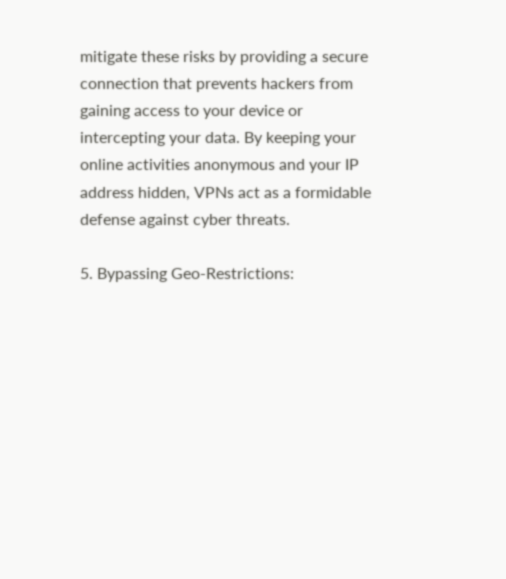mitigate these risks by providing a secure connection that prevents hackers from gaining access to your device or intercepting your data. By keeping your online activities anonymous and your IP address hidden, VPNs act as a formidable defense against cyber threats.

5. Bypassing Geo-Restrictions: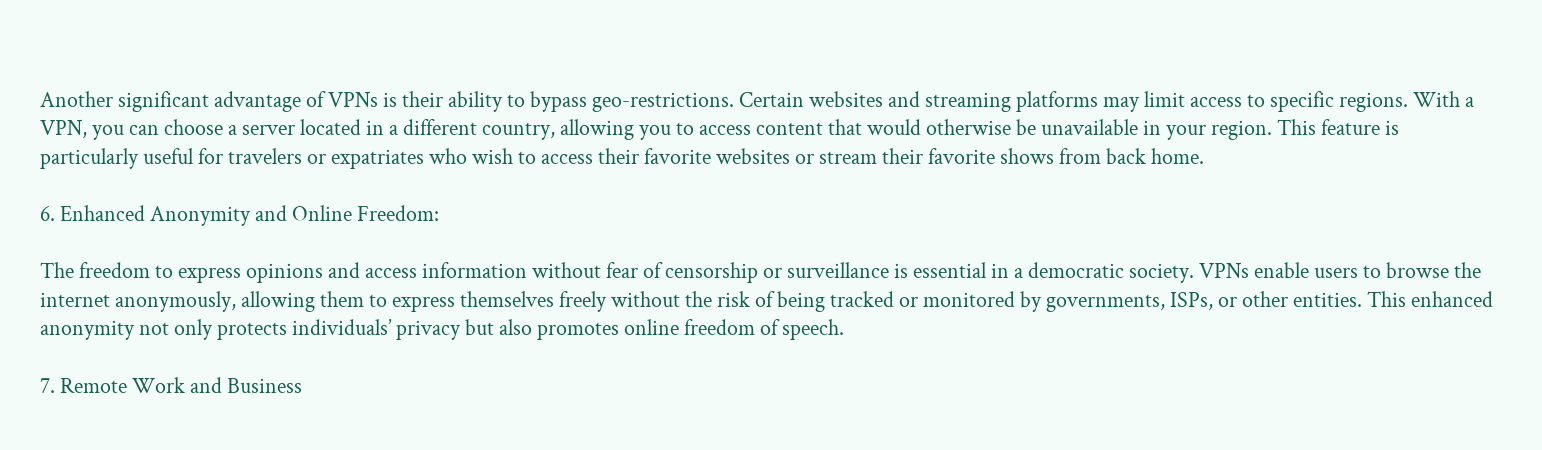Another significant advantage of VPNs is their ability to bypass geo-restrictions. Certain websites and streaming platforms may limit access to specific regions. With a VPN, you can choose a server located in a different country, allowing you to access content that would otherwise be unavailable in your region. This feature is particularly useful for travelers or expatriates who wish to access their favorite websites or stream their favorite shows from back home.

6. Enhanced Anonymity and Online Freedom:

The freedom to express opinions and access information without fear of censorship or surveillance is essential in a democratic society. VPNs enable users to browse the internet anonymously, allowing them to express themselves freely without the risk of being tracked or monitored by governments, ISPs, or other entities. This enhanced anonymity not only protects individuals’ privacy but also promotes online freedom of speech.

7. Remote Work and Business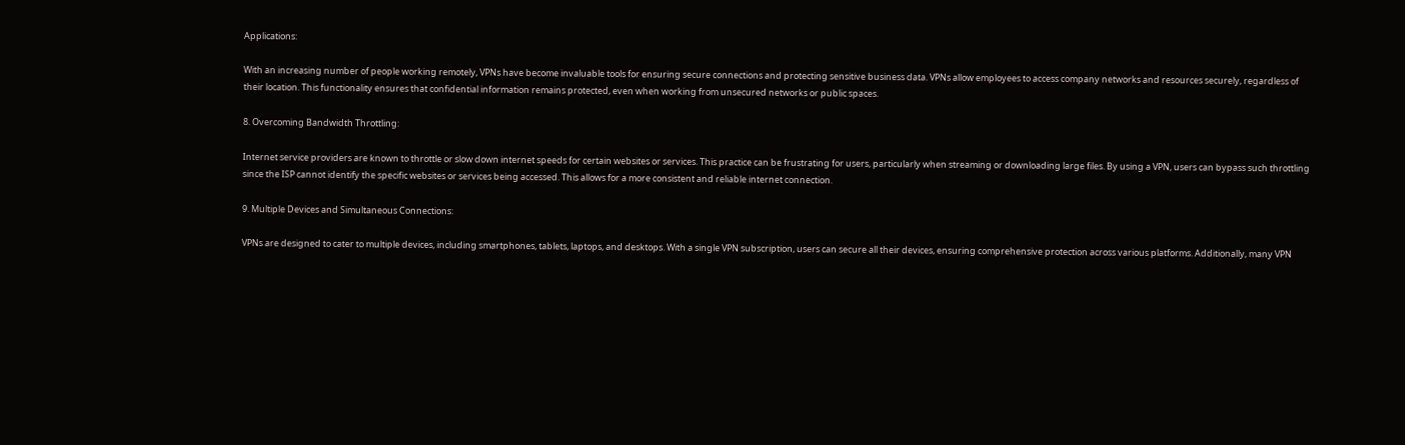Applications:

With an increasing number of people working remotely, VPNs have become invaluable tools for ensuring secure connections and protecting sensitive business data. VPNs allow employees to access company networks and resources securely, regardless of their location. This functionality ensures that confidential information remains protected, even when working from unsecured networks or public spaces.

8. Overcoming Bandwidth Throttling:

Internet service providers are known to throttle or slow down internet speeds for certain websites or services. This practice can be frustrating for users, particularly when streaming or downloading large files. By using a VPN, users can bypass such throttling since the ISP cannot identify the specific websites or services being accessed. This allows for a more consistent and reliable internet connection.

9. Multiple Devices and Simultaneous Connections:

VPNs are designed to cater to multiple devices, including smartphones, tablets, laptops, and desktops. With a single VPN subscription, users can secure all their devices, ensuring comprehensive protection across various platforms. Additionally, many VPN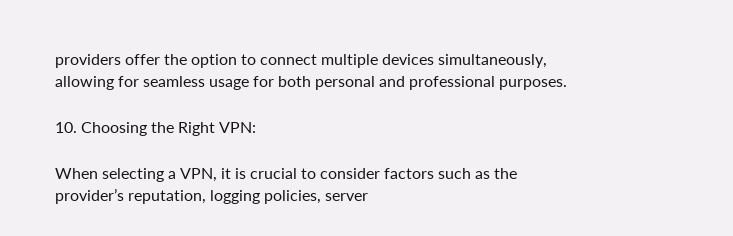providers offer the option to connect multiple devices simultaneously, allowing for seamless usage for both personal and professional purposes.

10. Choosing the Right VPN:

When selecting a VPN, it is crucial to consider factors such as the provider’s reputation, logging policies, server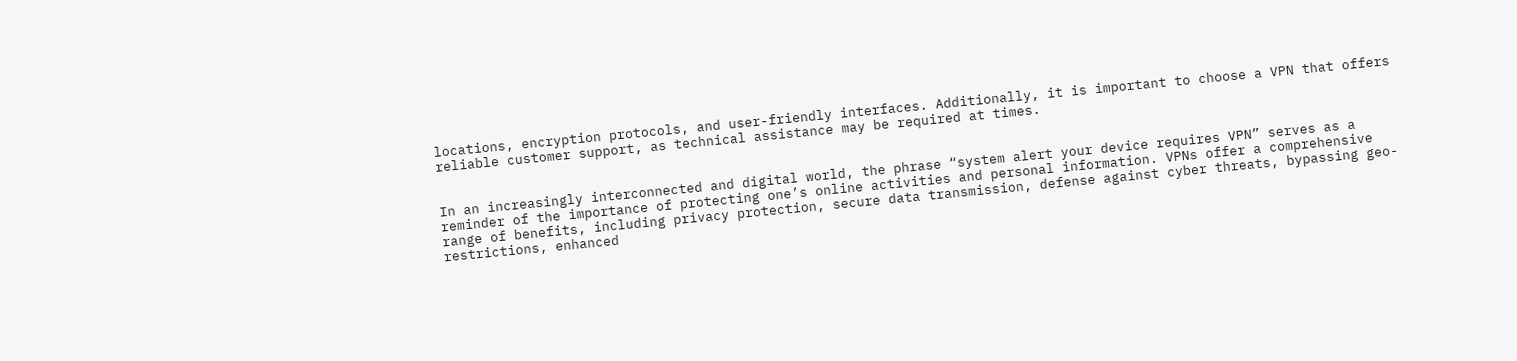locations, encryption protocols, and user-friendly interfaces. Additionally, it is important to choose a VPN that offers reliable customer support, as technical assistance may be required at times.


In an increasingly interconnected and digital world, the phrase “system alert your device requires VPN” serves as a reminder of the importance of protecting one’s online activities and personal information. VPNs offer a comprehensive range of benefits, including privacy protection, secure data transmission, defense against cyber threats, bypassing geo-restrictions, enhanced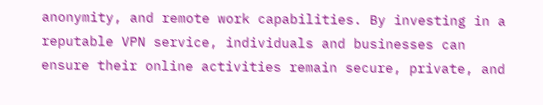anonymity, and remote work capabilities. By investing in a reputable VPN service, individuals and businesses can ensure their online activities remain secure, private, and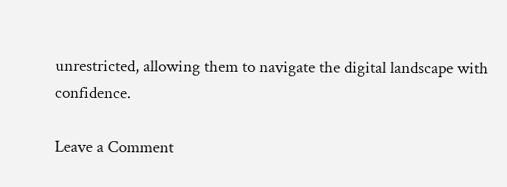unrestricted, allowing them to navigate the digital landscape with confidence.

Leave a Comment